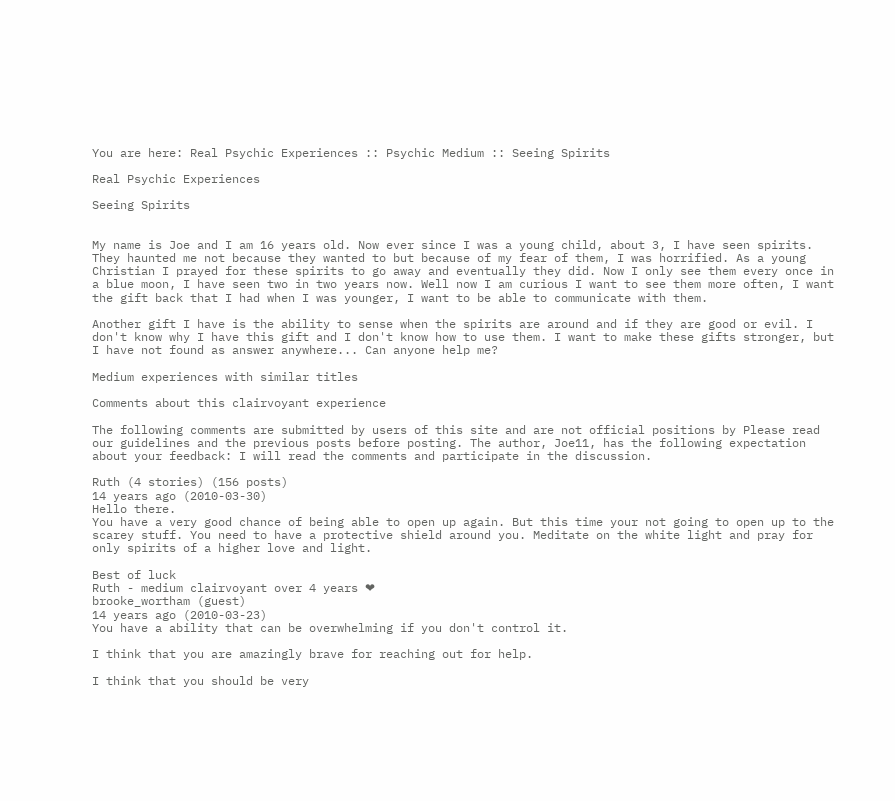You are here: Real Psychic Experiences :: Psychic Medium :: Seeing Spirits

Real Psychic Experiences

Seeing Spirits


My name is Joe and I am 16 years old. Now ever since I was a young child, about 3, I have seen spirits. They haunted me not because they wanted to but because of my fear of them, I was horrified. As a young Christian I prayed for these spirits to go away and eventually they did. Now I only see them every once in a blue moon, I have seen two in two years now. Well now I am curious I want to see them more often, I want the gift back that I had when I was younger, I want to be able to communicate with them.

Another gift I have is the ability to sense when the spirits are around and if they are good or evil. I don't know why I have this gift and I don't know how to use them. I want to make these gifts stronger, but I have not found as answer anywhere... Can anyone help me?

Medium experiences with similar titles

Comments about this clairvoyant experience

The following comments are submitted by users of this site and are not official positions by Please read our guidelines and the previous posts before posting. The author, Joe11, has the following expectation about your feedback: I will read the comments and participate in the discussion.

Ruth (4 stories) (156 posts)
14 years ago (2010-03-30)
Hello there.
You have a very good chance of being able to open up again. But this time your not going to open up to the scarey stuff. You need to have a protective shield around you. Meditate on the white light and pray for only spirits of a higher love and light.

Best of luck
Ruth - medium clairvoyant over 4 years ❤
brooke_wortham (guest)
14 years ago (2010-03-23)
You have a ability that can be overwhelming if you don't control it.

I think that you are amazingly brave for reaching out for help.

I think that you should be very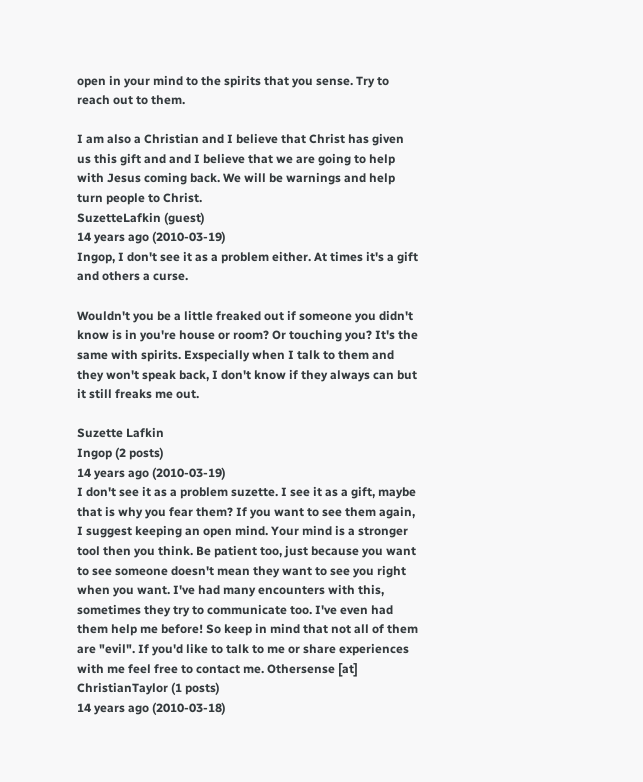open in your mind to the spirits that you sense. Try to reach out to them.

I am also a Christian and I believe that Christ has given us this gift and and I believe that we are going to help with Jesus coming back. We will be warnings and help turn people to Christ.
SuzetteLafkin (guest)
14 years ago (2010-03-19)
Ingop, I don't see it as a problem either. At times it's a gift and others a curse.

Wouldn't you be a little freaked out if someone you didn't know is in you're house or room? Or touching you? It's the same with spirits. Exspecially when I talk to them and they won't speak back, I don't know if they always can but it still freaks me out.

Suzette Lafkin
Ingop (2 posts)
14 years ago (2010-03-19)
I don't see it as a problem suzette. I see it as a gift, maybe that is why you fear them? If you want to see them again, I suggest keeping an open mind. Your mind is a stronger tool then you think. Be patient too, just because you want to see someone doesn't mean they want to see you right when you want. I've had many encounters with this, sometimes they try to communicate too. I've even had them help me before! So keep in mind that not all of them are "evil". If you'd like to talk to me or share experiences with me feel free to contact me. Othersense [at]
ChristianTaylor (1 posts)
14 years ago (2010-03-18)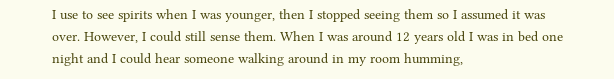I use to see spirits when I was younger, then I stopped seeing them so I assumed it was over. However, I could still sense them. When I was around 12 years old I was in bed one night and I could hear someone walking around in my room humming,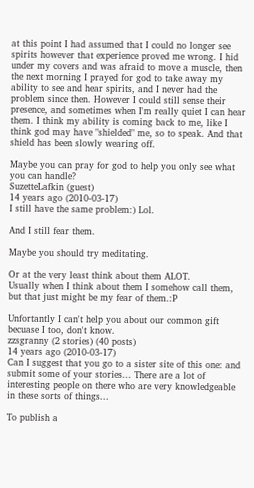at this point I had assumed that I could no longer see spirits however that experience proved me wrong. I hid under my covers and was afraid to move a muscle, then the next morning I prayed for god to take away my ability to see and hear spirits, and I never had the problem since then. However I could still sense their presence, and sometimes when I'm really quiet I can hear them. I think my ability is coming back to me, like I think god may have "shielded" me, so to speak. And that shield has been slowly wearing off.

Maybe you can pray for god to help you only see what you can handle?
SuzetteLafkin (guest)
14 years ago (2010-03-17)
I still have the same problem:) Lol.

And I still fear them.

Maybe you should try meditating.

Or at the very least think about them ALOT.
Usually when I think about them I somehow call them, but that just might be my fear of them.:P

Unfortantly I can't help you about our common gift becuase I too, don't know.
zzsgranny (2 stories) (40 posts)
14 years ago (2010-03-17)
Can I suggest that you go to a sister site of this one: and submit some of your stories... There are a lot of interesting people on there who are very knowledgeable in these sorts of things...

To publish a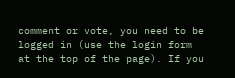comment or vote, you need to be logged in (use the login form at the top of the page). If you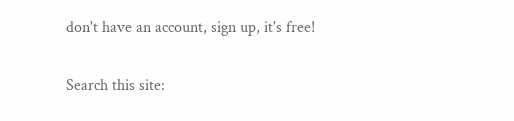don't have an account, sign up, it's free!

Search this site: